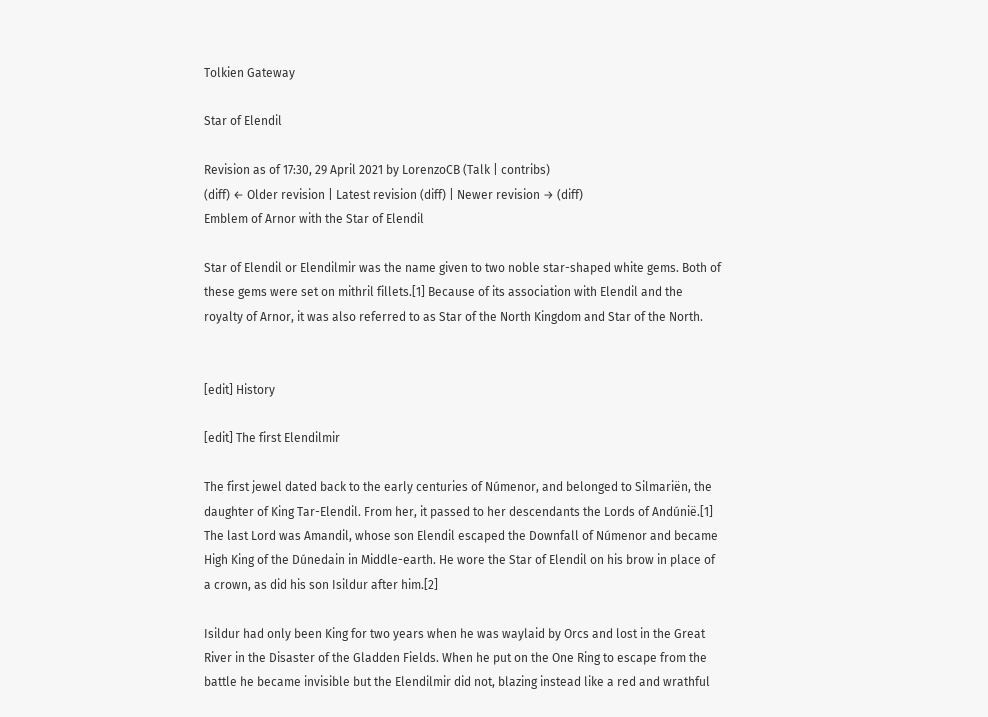Tolkien Gateway

Star of Elendil

Revision as of 17:30, 29 April 2021 by LorenzoCB (Talk | contribs)
(diff) ← Older revision | Latest revision (diff) | Newer revision → (diff)
Emblem of Arnor with the Star of Elendil

Star of Elendil or Elendilmir was the name given to two noble star-shaped white gems. Both of these gems were set on mithril fillets.[1] Because of its association with Elendil and the royalty of Arnor, it was also referred to as Star of the North Kingdom and Star of the North.


[edit] History

[edit] The first Elendilmir

The first jewel dated back to the early centuries of Númenor, and belonged to Silmariën, the daughter of King Tar-Elendil. From her, it passed to her descendants the Lords of Andúnië.[1] The last Lord was Amandil, whose son Elendil escaped the Downfall of Númenor and became High King of the Dúnedain in Middle-earth. He wore the Star of Elendil on his brow in place of a crown, as did his son Isildur after him.[2]

Isildur had only been King for two years when he was waylaid by Orcs and lost in the Great River in the Disaster of the Gladden Fields. When he put on the One Ring to escape from the battle he became invisible but the Elendilmir did not, blazing instead like a red and wrathful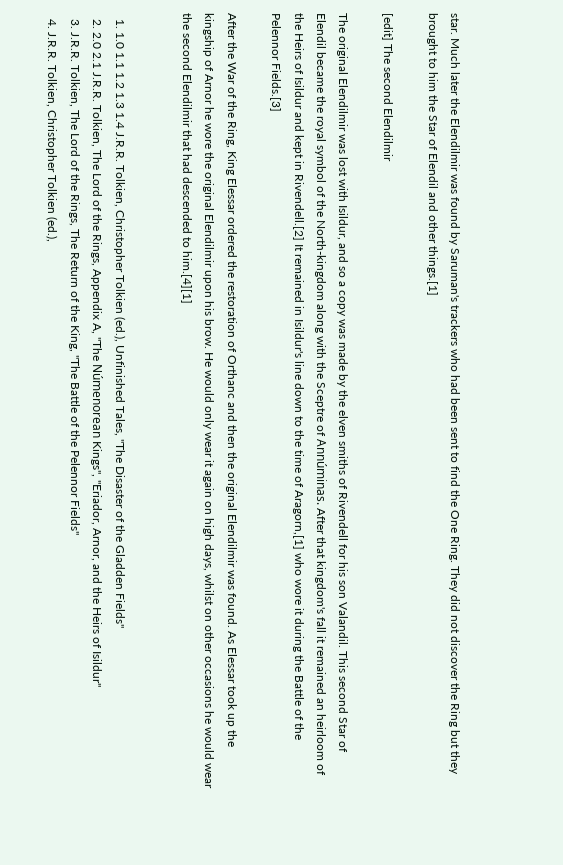star. Much later the Elendilmir was found by Saruman's trackers who had been sent to find the One Ring. They did not discover the Ring but they brought to him the Star of Elendil and other things.[1]

[edit] The second Elendilmir

The original Elendilmir was lost with Isildur, and so a copy was made by the elven smiths of Rivendell for his son Valandil. This second Star of Elendil became the royal symbol of the North-kingdom along with the Sceptre of Annúminas. After that kingdom's fall it remained an heirloom of the Heirs of Isildur and kept in Rivendell.[2] It remained in Isildur's line down to the time of Aragorn,[1] who wore it during the Battle of the Pelennor Fields.[3]

After the War of the Ring, King Elessar ordered the restoration of Orthanc and then the original Elendilmir was found. As Elessar took up the kingship of Arnor he wore the original Elendilmir upon his brow. He would only wear it again on high days, whilst on other occasions he would wear the second Elendilmir that had descended to him.[4][1]


  1. 1.0 1.1 1.2 1.3 1.4 J.R.R. Tolkien, Christopher Tolkien (ed.), Unfinished Tales, "The Disaster of the Gladden Fields"
  2. 2.0 2.1 J.R.R. Tolkien, The Lord of the Rings, Appendix A, "The Númenorean Kings", "Eriador, Arnor, and the Heirs of Isildur"
  3. J.R.R. Tolkien, The Lord of the Rings, The Return of the King, "The Battle of the Pelennor Fields"
  4. J.R.R. Tolkien, Christopher Tolkien (ed.),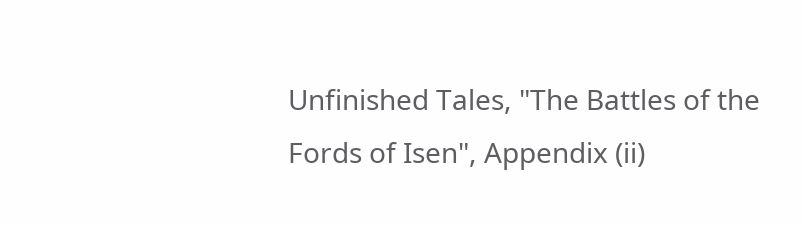Unfinished Tales, "The Battles of the Fords of Isen", Appendix (ii)